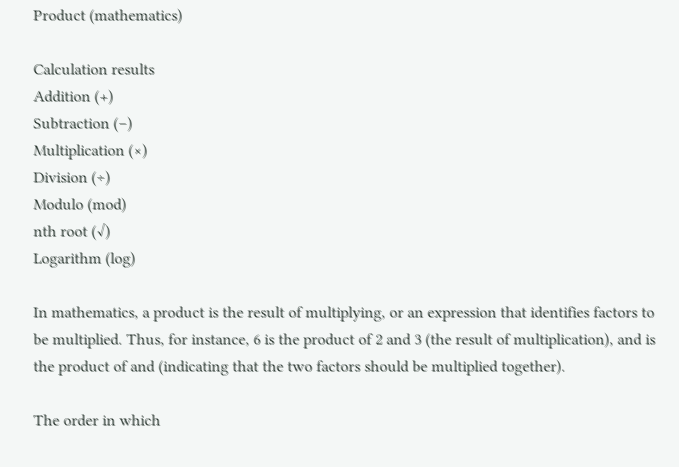Product (mathematics)

Calculation results
Addition (+)
Subtraction (−)
Multiplication (×)
Division (÷)
Modulo (mod)
nth root (√)
Logarithm (log)

In mathematics, a product is the result of multiplying, or an expression that identifies factors to be multiplied. Thus, for instance, 6 is the product of 2 and 3 (the result of multiplication), and is the product of and (indicating that the two factors should be multiplied together).

The order in which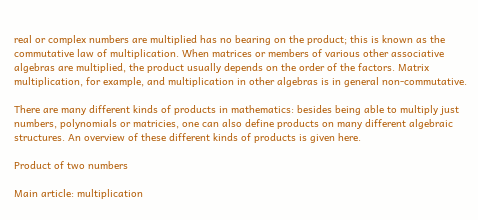real or complex numbers are multiplied has no bearing on the product; this is known as the commutative law of multiplication. When matrices or members of various other associative algebras are multiplied, the product usually depends on the order of the factors. Matrix multiplication, for example, and multiplication in other algebras is in general non-commutative.

There are many different kinds of products in mathematics: besides being able to multiply just numbers, polynomials or matricies, one can also define products on many different algebraic structures. An overview of these different kinds of products is given here.

Product of two numbers

Main article: multiplication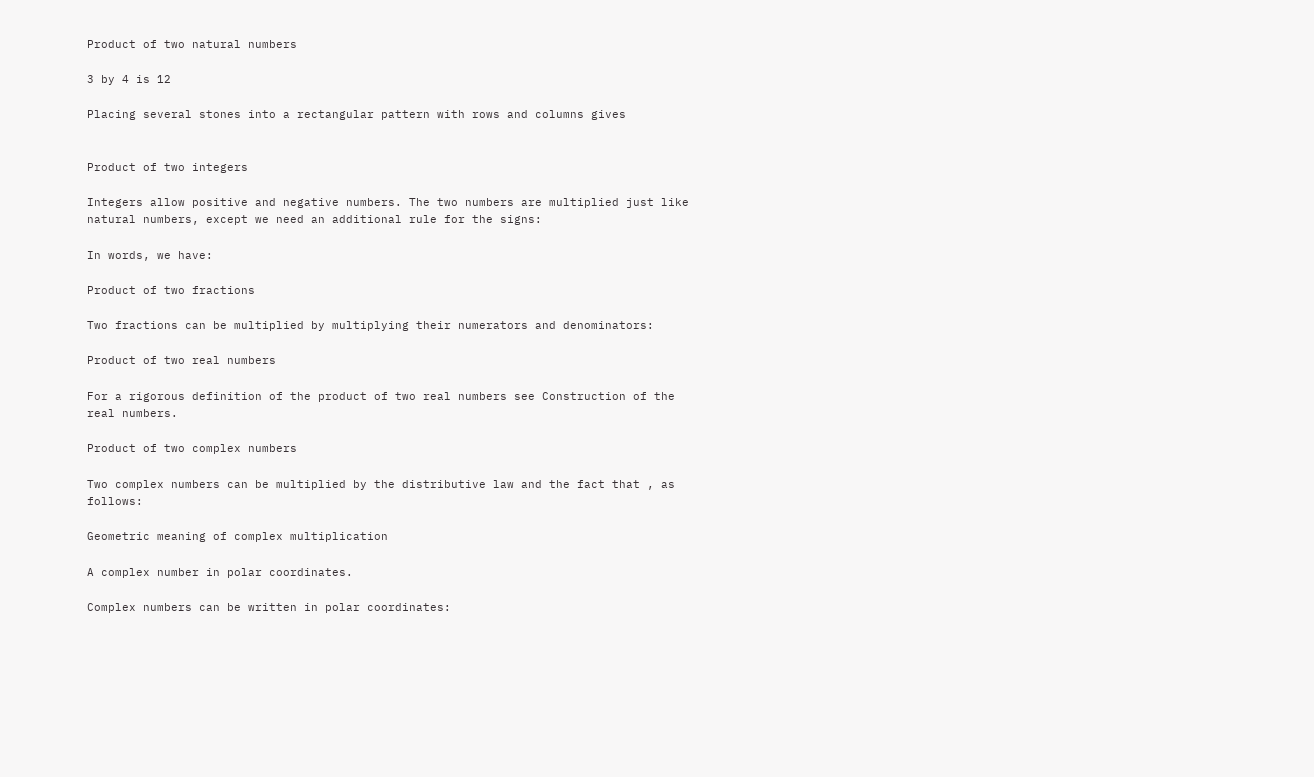Product of two natural numbers

3 by 4 is 12

Placing several stones into a rectangular pattern with rows and columns gives


Product of two integers

Integers allow positive and negative numbers. The two numbers are multiplied just like natural numbers, except we need an additional rule for the signs:

In words, we have:

Product of two fractions

Two fractions can be multiplied by multiplying their numerators and denominators:

Product of two real numbers

For a rigorous definition of the product of two real numbers see Construction of the real numbers.

Product of two complex numbers

Two complex numbers can be multiplied by the distributive law and the fact that , as follows:

Geometric meaning of complex multiplication

A complex number in polar coordinates.

Complex numbers can be written in polar coordinates: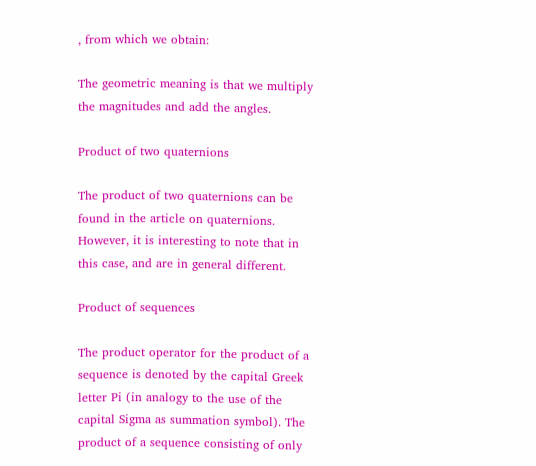, from which we obtain:

The geometric meaning is that we multiply the magnitudes and add the angles.

Product of two quaternions

The product of two quaternions can be found in the article on quaternions. However, it is interesting to note that in this case, and are in general different.

Product of sequences

The product operator for the product of a sequence is denoted by the capital Greek letter Pi (in analogy to the use of the capital Sigma as summation symbol). The product of a sequence consisting of only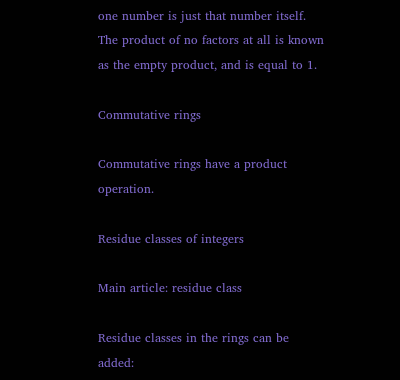one number is just that number itself. The product of no factors at all is known as the empty product, and is equal to 1.

Commutative rings

Commutative rings have a product operation.

Residue classes of integers

Main article: residue class

Residue classes in the rings can be added: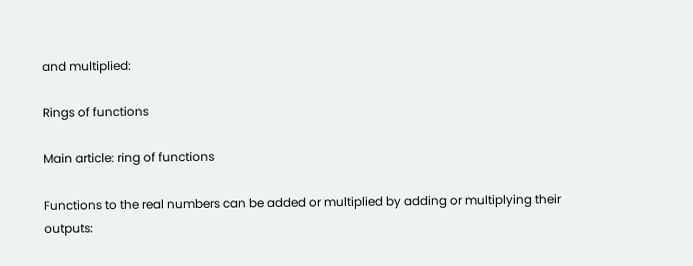and multiplied:

Rings of functions

Main article: ring of functions

Functions to the real numbers can be added or multiplied by adding or multiplying their outputs: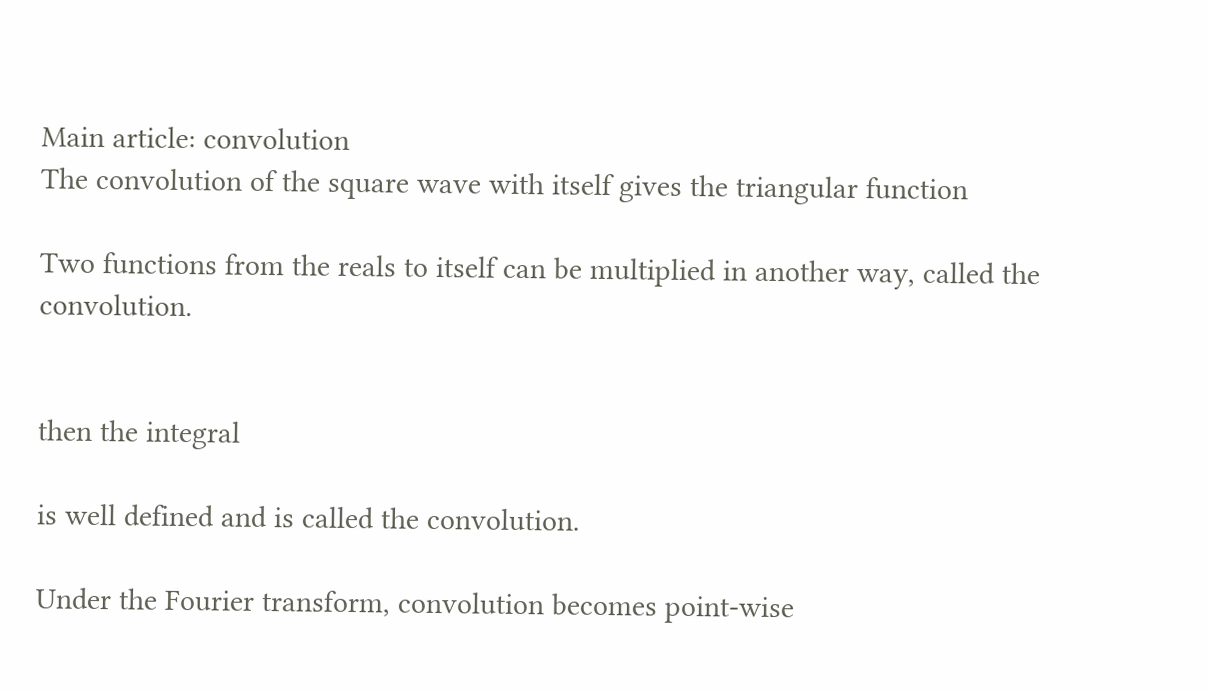Main article: convolution
The convolution of the square wave with itself gives the triangular function

Two functions from the reals to itself can be multiplied in another way, called the convolution.


then the integral

is well defined and is called the convolution.

Under the Fourier transform, convolution becomes point-wise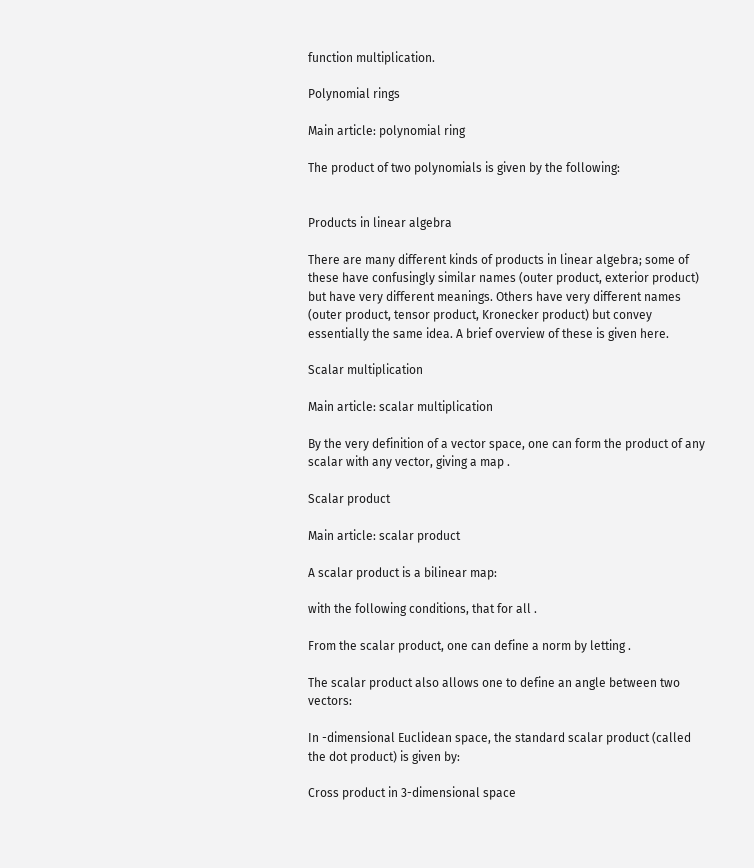function multiplication.

Polynomial rings

Main article: polynomial ring

The product of two polynomials is given by the following:


Products in linear algebra

There are many different kinds of products in linear algebra; some of these have confusingly similar names (outer product, exterior product) but have very different meanings. Others have very different names (outer product, tensor product, Kronecker product) but convey essentially the same idea. A brief overview of these is given here.

Scalar multiplication

Main article: scalar multiplication

By the very definition of a vector space, one can form the product of any scalar with any vector, giving a map .

Scalar product

Main article: scalar product

A scalar product is a bilinear map:

with the following conditions, that for all .

From the scalar product, one can define a norm by letting .

The scalar product also allows one to define an angle between two vectors:

In -dimensional Euclidean space, the standard scalar product (called the dot product) is given by:

Cross product in 3-dimensional space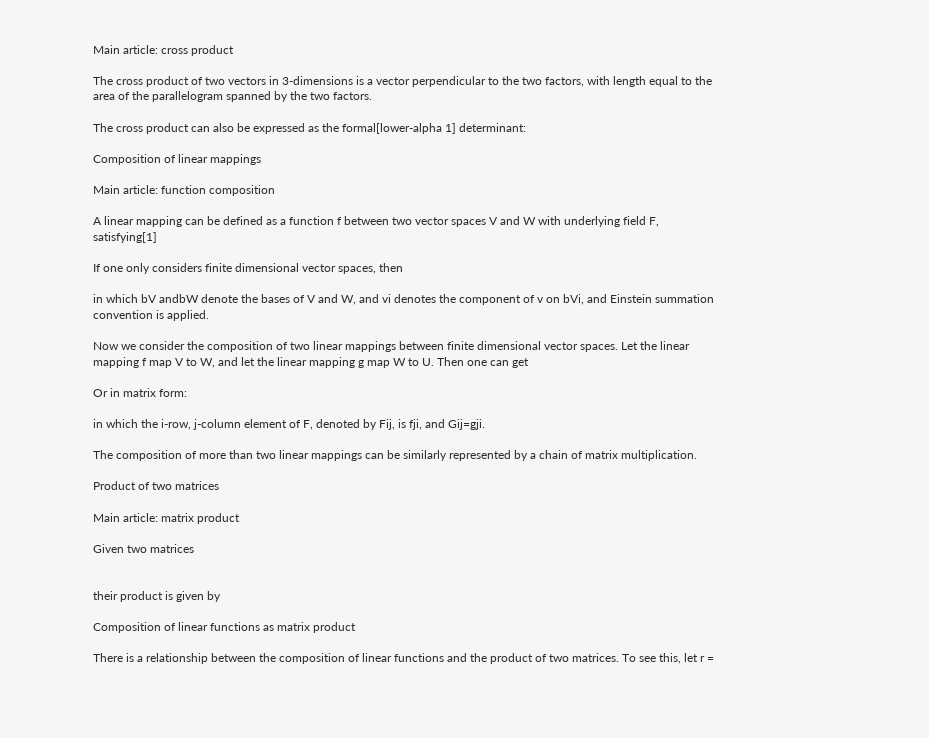Main article: cross product

The cross product of two vectors in 3-dimensions is a vector perpendicular to the two factors, with length equal to the area of the parallelogram spanned by the two factors.

The cross product can also be expressed as the formal[lower-alpha 1] determinant:

Composition of linear mappings

Main article: function composition

A linear mapping can be defined as a function f between two vector spaces V and W with underlying field F, satisfying[1]

If one only considers finite dimensional vector spaces, then

in which bV andbW denote the bases of V and W, and vi denotes the component of v on bVi, and Einstein summation convention is applied.

Now we consider the composition of two linear mappings between finite dimensional vector spaces. Let the linear mapping f map V to W, and let the linear mapping g map W to U. Then one can get

Or in matrix form:

in which the i-row, j-column element of F, denoted by Fij, is fji, and Gij=gji.

The composition of more than two linear mappings can be similarly represented by a chain of matrix multiplication.

Product of two matrices

Main article: matrix product

Given two matrices


their product is given by

Composition of linear functions as matrix product

There is a relationship between the composition of linear functions and the product of two matrices. To see this, let r =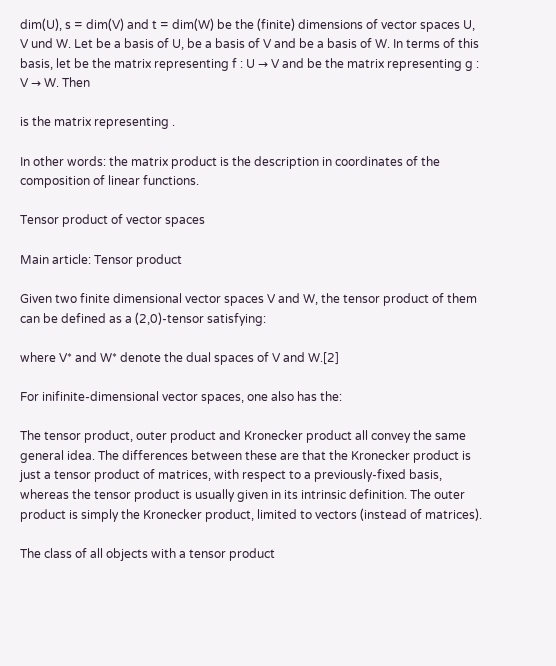dim(U), s = dim(V) and t = dim(W) be the (finite) dimensions of vector spaces U, V und W. Let be a basis of U, be a basis of V and be a basis of W. In terms of this basis, let be the matrix representing f : U → V and be the matrix representing g : V → W. Then

is the matrix representing .

In other words: the matrix product is the description in coordinates of the composition of linear functions.

Tensor product of vector spaces

Main article: Tensor product

Given two finite dimensional vector spaces V and W, the tensor product of them can be defined as a (2,0)-tensor satisfying:

where V* and W* denote the dual spaces of V and W.[2]

For inifinite-dimensional vector spaces, one also has the:

The tensor product, outer product and Kronecker product all convey the same general idea. The differences between these are that the Kronecker product is just a tensor product of matrices, with respect to a previously-fixed basis, whereas the tensor product is usually given in its intrinsic definition. The outer product is simply the Kronecker product, limited to vectors (instead of matrices).

The class of all objects with a tensor product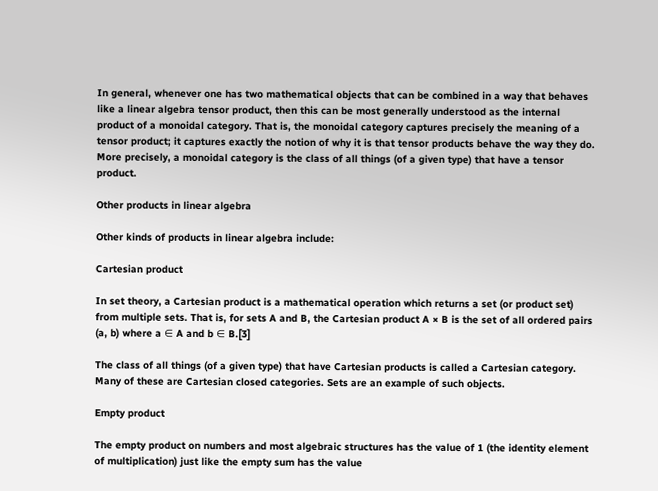In general, whenever one has two mathematical objects that can be combined in a way that behaves like a linear algebra tensor product, then this can be most generally understood as the internal product of a monoidal category. That is, the monoidal category captures precisely the meaning of a tensor product; it captures exactly the notion of why it is that tensor products behave the way they do. More precisely, a monoidal category is the class of all things (of a given type) that have a tensor product.

Other products in linear algebra

Other kinds of products in linear algebra include:

Cartesian product

In set theory, a Cartesian product is a mathematical operation which returns a set (or product set) from multiple sets. That is, for sets A and B, the Cartesian product A × B is the set of all ordered pairs (a, b) where a ∈ A and b ∈ B.[3]

The class of all things (of a given type) that have Cartesian products is called a Cartesian category. Many of these are Cartesian closed categories. Sets are an example of such objects.

Empty product

The empty product on numbers and most algebraic structures has the value of 1 (the identity element of multiplication) just like the empty sum has the value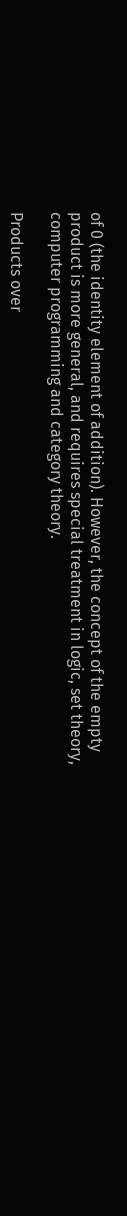of 0 (the identity element of addition). However, the concept of the empty product is more general, and requires special treatment in logic, set theory, computer programming and category theory.

Products over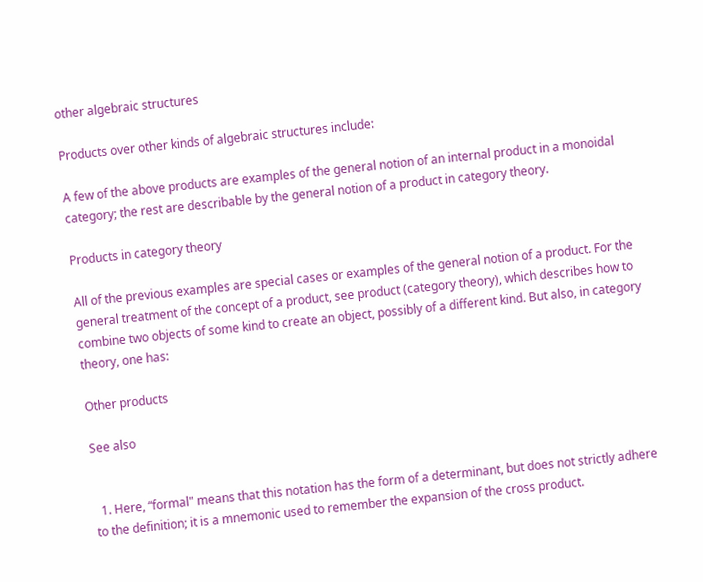other algebraic structures

Products over other kinds of algebraic structures include:

A few of the above products are examples of the general notion of an internal product in a monoidal category; the rest are describable by the general notion of a product in category theory.

Products in category theory

All of the previous examples are special cases or examples of the general notion of a product. For the general treatment of the concept of a product, see product (category theory), which describes how to combine two objects of some kind to create an object, possibly of a different kind. But also, in category theory, one has:

Other products

See also


  1. Here, “formal" means that this notation has the form of a determinant, but does not strictly adhere to the definition; it is a mnemonic used to remember the expansion of the cross product.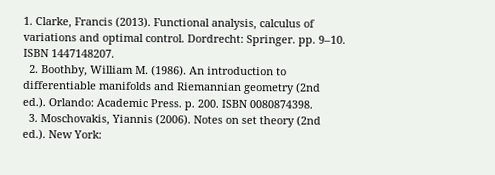1. Clarke, Francis (2013). Functional analysis, calculus of variations and optimal control. Dordrecht: Springer. pp. 9–10. ISBN 1447148207.
  2. Boothby, William M. (1986). An introduction to differentiable manifolds and Riemannian geometry (2nd ed.). Orlando: Academic Press. p. 200. ISBN 0080874398.
  3. Moschovakis, Yiannis (2006). Notes on set theory (2nd ed.). New York: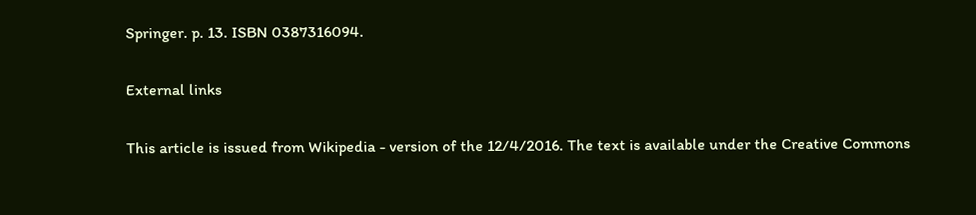Springer. p. 13. ISBN 0387316094.

External links

This article is issued from Wikipedia - version of the 12/4/2016. The text is available under the Creative Commons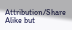Attribution/Share Alike but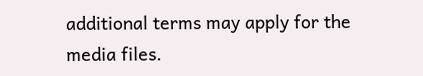additional terms may apply for the media files.